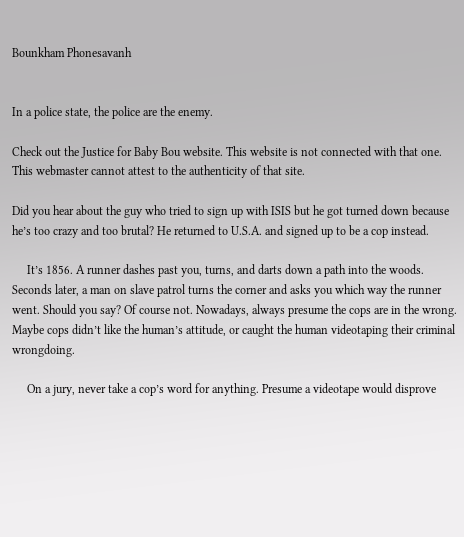Bounkham Phonesavanh


In a police state, the police are the enemy.

Check out the Justice for Baby Bou website. This website is not connected with that one. This webmaster cannot attest to the authenticity of that site.

Did you hear about the guy who tried to sign up with ISIS but he got turned down because he’s too crazy and too brutal? He returned to U.S.A. and signed up to be a cop instead.

     It’s 1856. A runner dashes past you, turns, and darts down a path into the woods. Seconds later, a man on slave patrol turns the corner and asks you which way the runner went. Should you say? Of course not. Nowadays, always presume the cops are in the wrong. Maybe cops didn’t like the human’s attitude, or caught the human videotaping their criminal wrongdoing.

     On a jury, never take a cop’s word for anything. Presume a videotape would disprove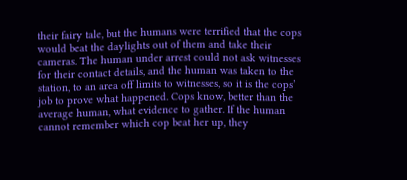their fairy tale, but the humans were terrified that the cops would beat the daylights out of them and take their cameras. The human under arrest could not ask witnesses for their contact details, and the human was taken to the station, to an area off limits to witnesses, so it is the cops’ job to prove what happened. Cops know, better than the average human, what evidence to gather. If the human cannot remember which cop beat her up, they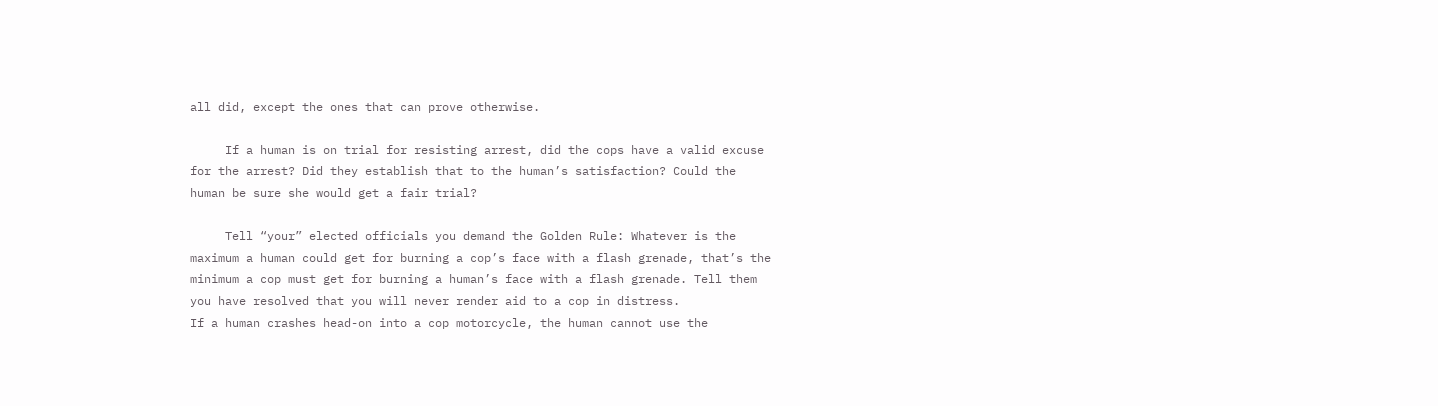all did, except the ones that can prove otherwise.

     If a human is on trial for resisting arrest, did the cops have a valid excuse for the arrest? Did they establish that to the human’s satisfaction? Could the human be sure she would get a fair trial?

     Tell “your” elected officials you demand the Golden Rule: Whatever is the maximum a human could get for burning a cop’s face with a flash grenade, that’s the minimum a cop must get for burning a human’s face with a flash grenade. Tell them you have resolved that you will never render aid to a cop in distress.
If a human crashes head-on into a cop motorcycle, the human cannot use the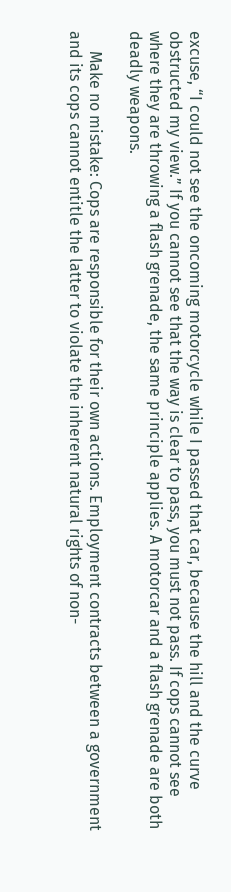excuse, “I could not see the oncoming motorcycle while I passed that car, because the hill and the curve obstructed my view.” If you cannot see that the way is clear to pass, you must not pass. If cops cannot see where they are throwing a flash grenade, the same principle applies. A motorcar and a flash grenade are both deadly weapons.

     Make no mistake: Cops are responsible for their own actions. Employment contracts between a government and its cops cannot entitle the latter to violate the inherent natural rights of non-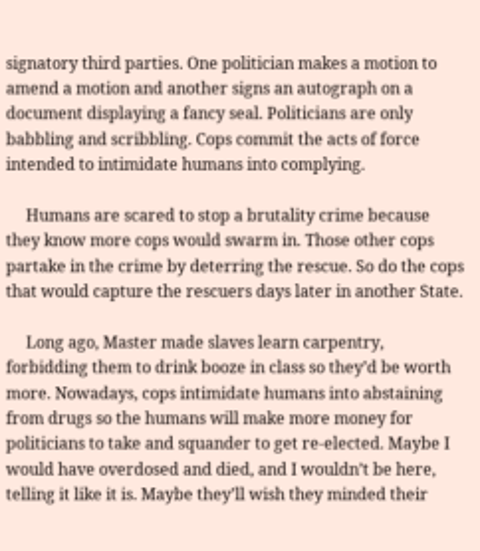signatory third parties. One politician makes a motion to amend a motion and another signs an autograph on a document displaying a fancy seal. Politicians are only babbling and scribbling. Cops commit the acts of force intended to intimidate humans into complying.

     Humans are scared to stop a brutality crime because they know more cops would swarm in. Those other cops partake in the crime by deterring the rescue. So do the cops that would capture the rescuers days later in another State.

     Long ago, Master made slaves learn carpentry, forbidding them to drink booze in class so they’d be worth more. Nowadays, cops intimidate humans into abstaining from drugs so the humans will make more money for politicians to take and squander to get re-elected. Maybe I would have overdosed and died, and I wouldn’t be here, telling it like it is. Maybe they’ll wish they minded their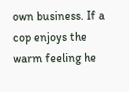own business. If a cop enjoys the warm feeling he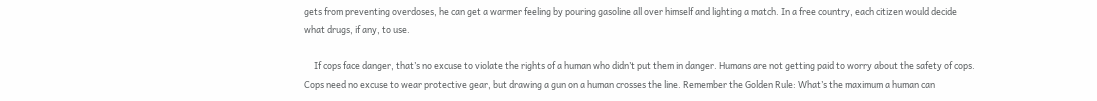gets from preventing overdoses, he can get a warmer feeling by pouring gasoline all over himself and lighting a match. In a free country, each citizen would decide what drugs, if any, to use.

     If cops face danger, that’s no excuse to violate the rights of a human who didn’t put them in danger. Humans are not getting paid to worry about the safety of cops. Cops need no excuse to wear protective gear, but drawing a gun on a human crosses the line. Remember the Golden Rule: What’s the maximum a human can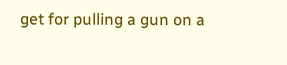get for pulling a gun on a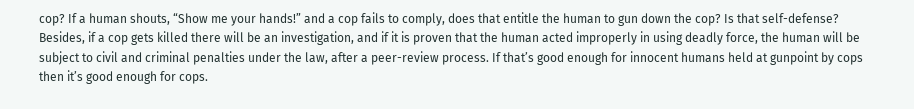cop? If a human shouts, “Show me your hands!” and a cop fails to comply, does that entitle the human to gun down the cop? Is that self-defense? Besides, if a cop gets killed there will be an investigation, and if it is proven that the human acted improperly in using deadly force, the human will be subject to civil and criminal penalties under the law, after a peer-review process. If that’s good enough for innocent humans held at gunpoint by cops then it’s good enough for cops.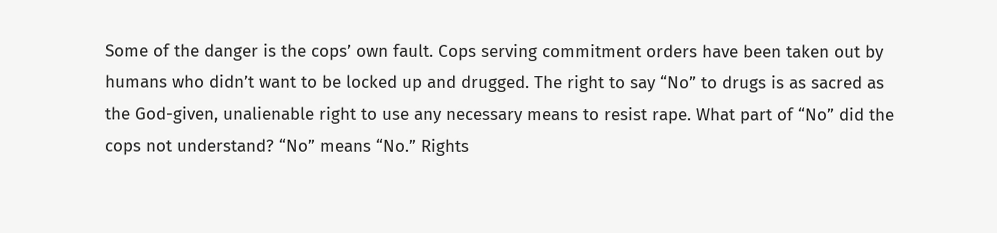Some of the danger is the cops’ own fault. Cops serving commitment orders have been taken out by humans who didn’t want to be locked up and drugged. The right to say “No” to drugs is as sacred as the God-given, unalienable right to use any necessary means to resist rape. What part of “No” did the cops not understand? “No” means “No.” Rights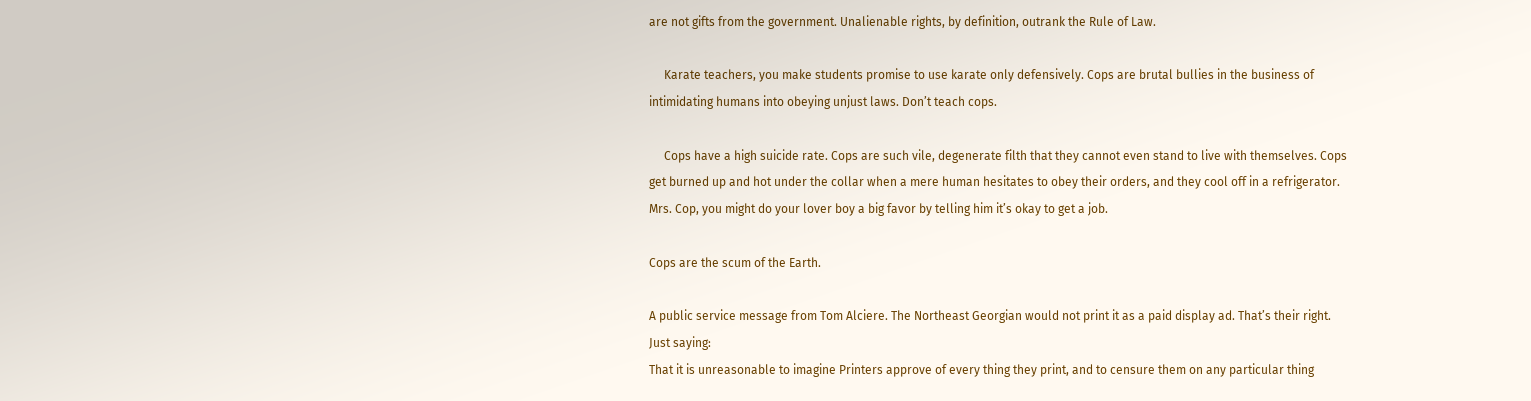are not gifts from the government. Unalienable rights, by definition, outrank the Rule of Law.

     Karate teachers, you make students promise to use karate only defensively. Cops are brutal bullies in the business of intimidating humans into obeying unjust laws. Don’t teach cops.

     Cops have a high suicide rate. Cops are such vile, degenerate filth that they cannot even stand to live with themselves. Cops get burned up and hot under the collar when a mere human hesitates to obey their orders, and they cool off in a refrigerator. Mrs. Cop, you might do your lover boy a big favor by telling him it’s okay to get a job.

Cops are the scum of the Earth.

A public service message from Tom Alciere. The Northeast Georgian would not print it as a paid display ad. That’s their right. Just saying:
That it is unreasonable to imagine Printers approve of every thing they print, and to censure them on any particular thing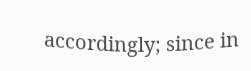accordingly; since in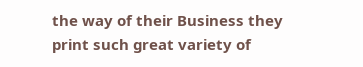the way of their Business they print such great variety of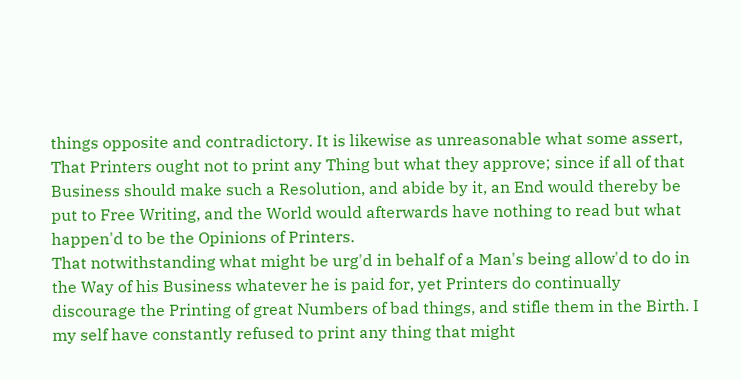things opposite and contradictory. It is likewise as unreasonable what some assert, That Printers ought not to print any Thing but what they approve; since if all of that Business should make such a Resolution, and abide by it, an End would thereby be put to Free Writing, and the World would afterwards have nothing to read but what happen'd to be the Opinions of Printers.
That notwithstanding what might be urg'd in behalf of a Man's being allow'd to do in the Way of his Business whatever he is paid for, yet Printers do continually discourage the Printing of great Numbers of bad things, and stifle them in the Birth. I my self have constantly refused to print any thing that might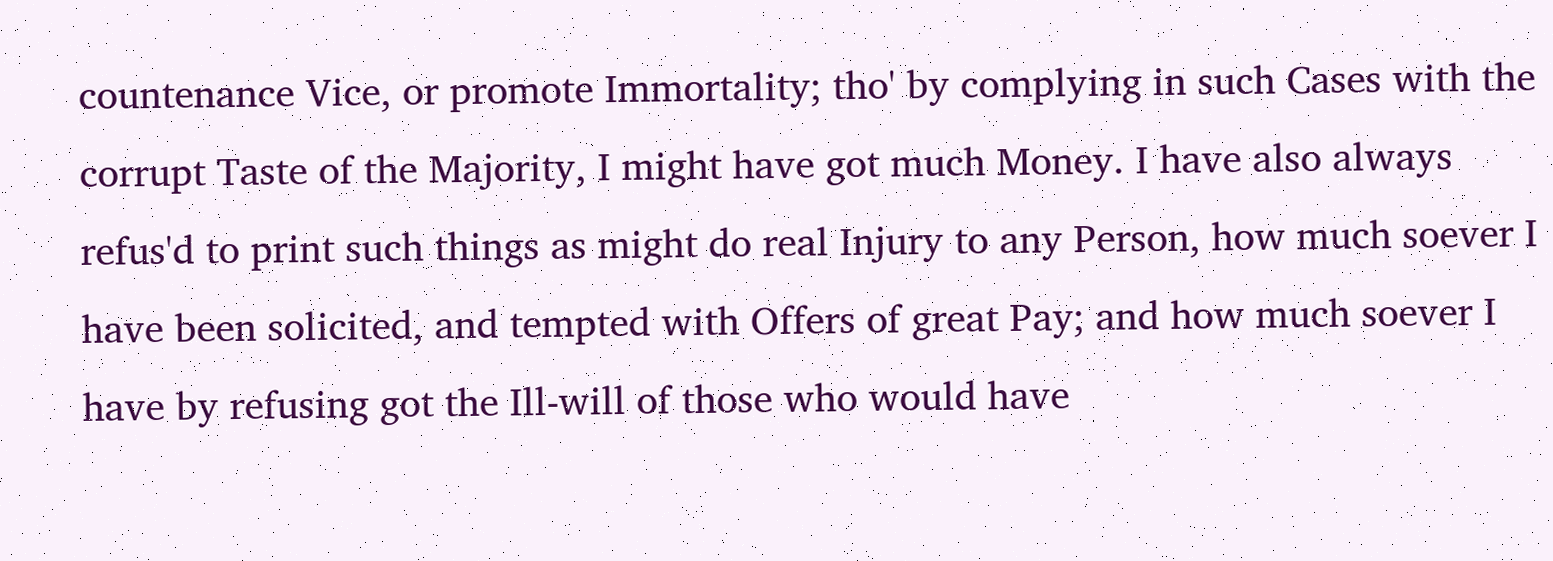countenance Vice, or promote Immortality; tho' by complying in such Cases with the corrupt Taste of the Majority, I might have got much Money. I have also always refus'd to print such things as might do real Injury to any Person, how much soever I have been solicited, and tempted with Offers of great Pay; and how much soever I have by refusing got the Ill-will of those who would have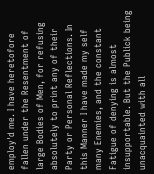employ'd me. I have heretofore fallen under the Resentment of large Bodies of Men, for refusing absolutely to print any of their Party or Personal Reflections. In this Manner I have made my self many Enemies, and the constant Fatigue of denying is almost insupportable. But the Publick being unacquainted with all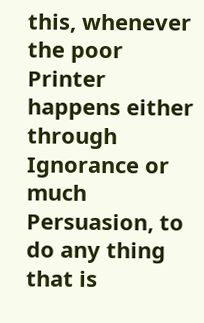this, whenever the poor Printer happens either through Ignorance or much Persuasion, to do any thing that is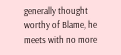generally thought worthy of Blame, he meets with no more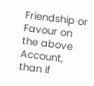Friendship or Favour on the above Account, than if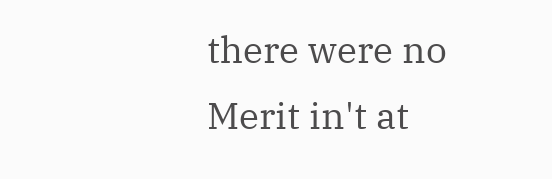there were no Merit in't at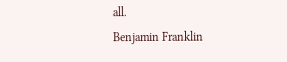all.
Benjamin Franklin